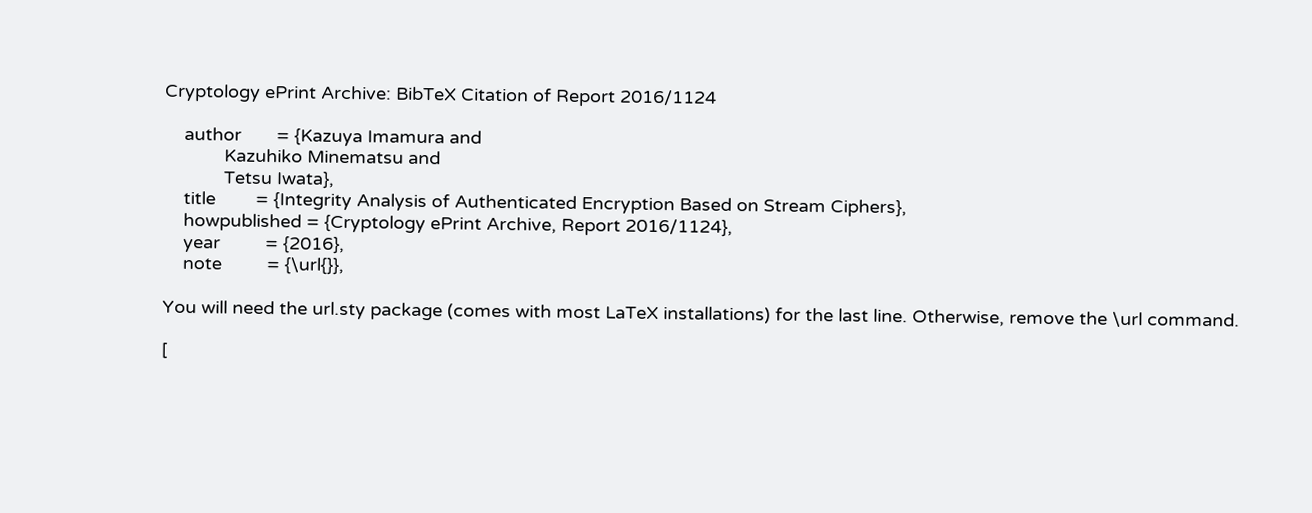Cryptology ePrint Archive: BibTeX Citation of Report 2016/1124

    author       = {Kazuya Imamura and
            Kazuhiko Minematsu and
            Tetsu Iwata},
    title        = {Integrity Analysis of Authenticated Encryption Based on Stream Ciphers},
    howpublished = {Cryptology ePrint Archive, Report 2016/1124},
    year         = {2016},
    note         = {\url{}},

You will need the url.sty package (comes with most LaTeX installations) for the last line. Otherwise, remove the \url command.

[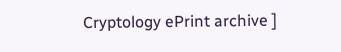Cryptology ePrint archive ]